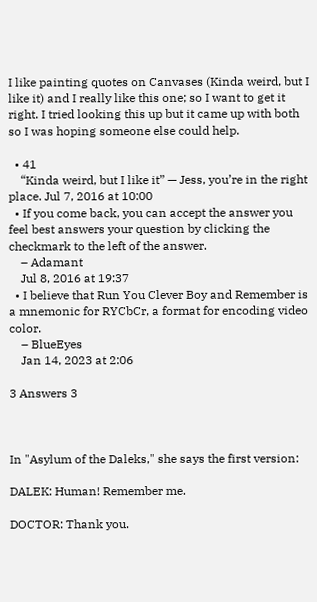I like painting quotes on Canvases (Kinda weird, but I like it) and I really like this one; so I want to get it right. I tried looking this up but it came up with both so I was hoping someone else could help.

  • 41
    “Kinda weird, but I like it” — Jess, you’re in the right place. Jul 7, 2016 at 10:00
  • If you come back, you can accept the answer you feel best answers your question by clicking the checkmark to the left of the answer.
    – Adamant
    Jul 8, 2016 at 19:37
  • I believe that Run You Clever Boy and Remember is a mnemonic for RYCbCr, a format for encoding video color.
    – BlueEyes
    Jan 14, 2023 at 2:06

3 Answers 3



In "Asylum of the Daleks," she says the first version:

DALEK: Human! Remember me.

DOCTOR: Thank you.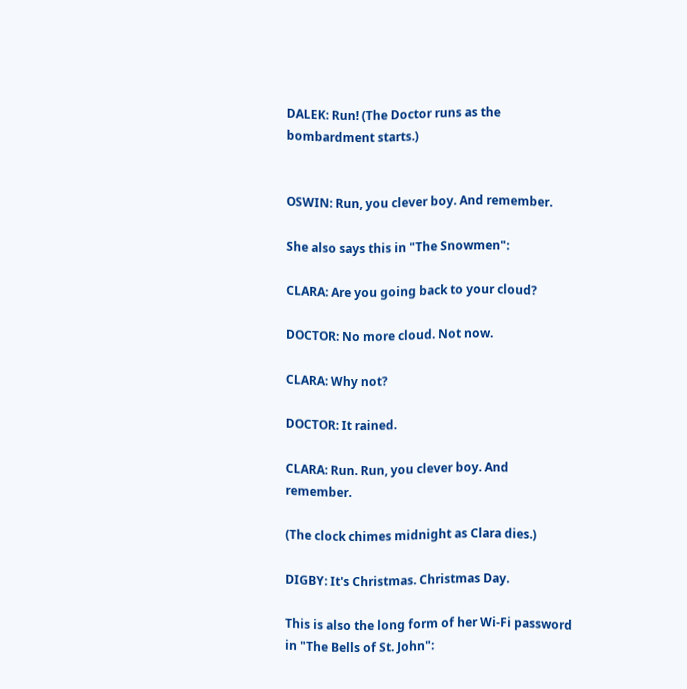DALEK: Run! (The Doctor runs as the bombardment starts.)


OSWIN: Run, you clever boy. And remember.

She also says this in "The Snowmen":

CLARA: Are you going back to your cloud?

DOCTOR: No more cloud. Not now.

CLARA: Why not?

DOCTOR: It rained.

CLARA: Run. Run, you clever boy. And remember.

(The clock chimes midnight as Clara dies.)

DIGBY: It's Christmas. Christmas Day.

This is also the long form of her Wi-Fi password in "The Bells of St. John":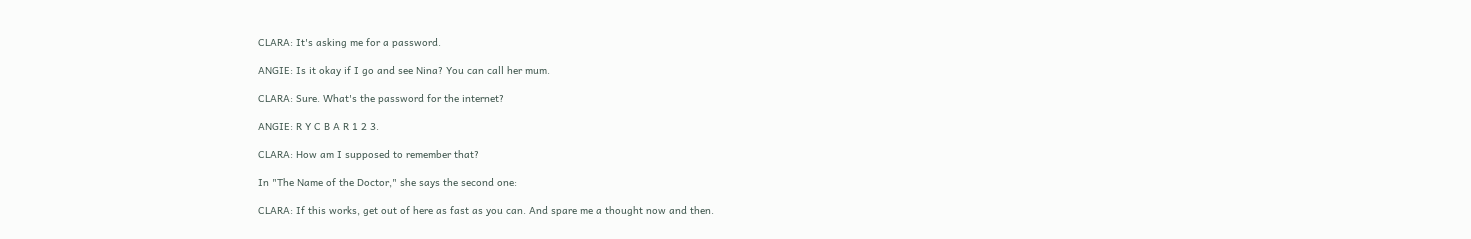CLARA: It's asking me for a password.

ANGIE: Is it okay if I go and see Nina? You can call her mum.

CLARA: Sure. What's the password for the internet?

ANGIE: R Y C B A R 1 2 3.

CLARA: How am I supposed to remember that?

In "The Name of the Doctor," she says the second one:

CLARA: If this works, get out of here as fast as you can. And spare me a thought now and then.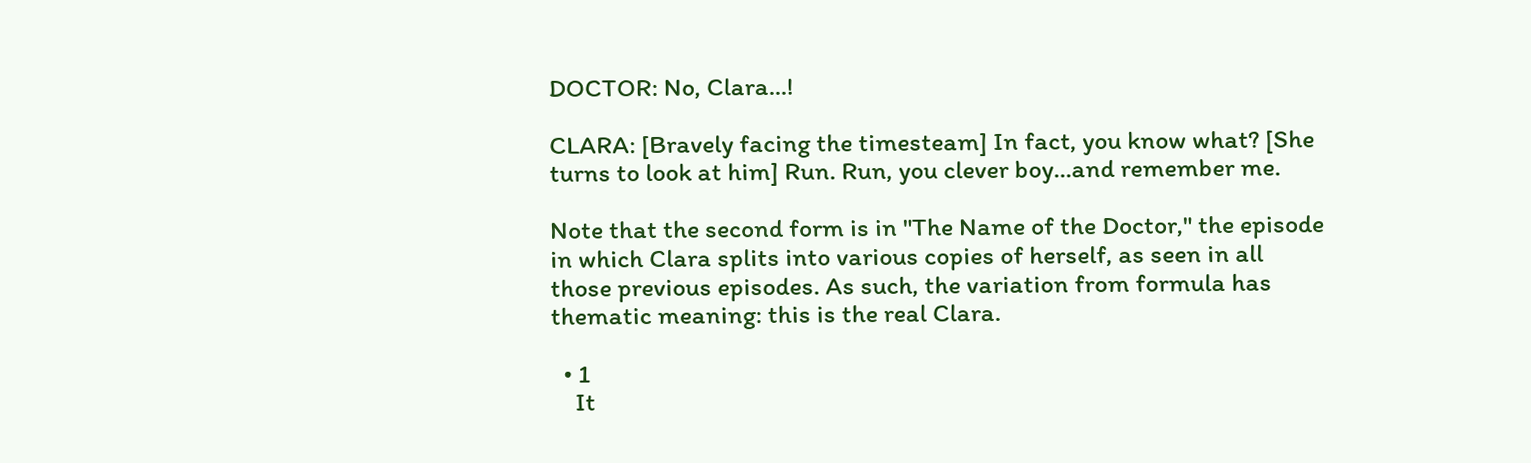DOCTOR: No, Clara...!

CLARA: [Bravely facing the timesteam] In fact, you know what? [She turns to look at him] Run. Run, you clever boy...and remember me.

Note that the second form is in "The Name of the Doctor," the episode in which Clara splits into various copies of herself, as seen in all those previous episodes. As such, the variation from formula has thematic meaning: this is the real Clara.

  • 1
    It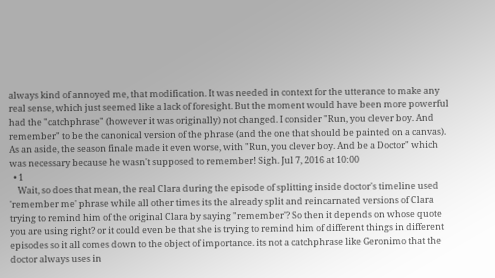always kind of annoyed me, that modification. It was needed in context for the utterance to make any real sense, which just seemed like a lack of foresight. But the moment would have been more powerful had the "catchphrase" (however it was originally) not changed. I consider "Run, you clever boy. And remember" to be the canonical version of the phrase (and the one that should be painted on a canvas). As an aside, the season finale made it even worse, with "Run, you clever boy. And be a Doctor" which was necessary because he wasn't supposed to remember! Sigh. Jul 7, 2016 at 10:00
  • 1
    Wait, so does that mean, the real Clara during the episode of splitting inside doctor's timeline used 'remember me' phrase while all other times its the already split and reincarnated versions of Clara trying to remind him of the original Clara by saying "remember'? So then it depends on whose quote you are using right? or it could even be that she is trying to remind him of different things in different episodes so it all comes down to the object of importance. its not a catchphrase like Geronimo that the doctor always uses in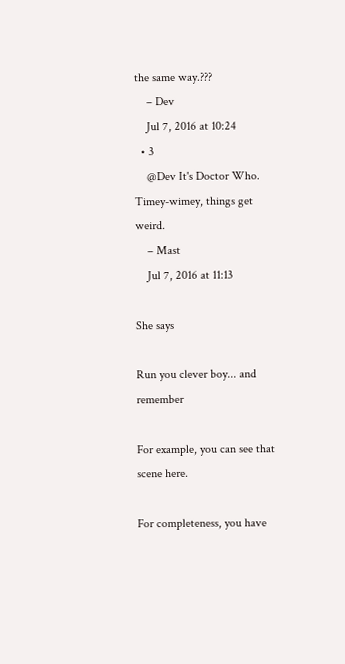the same way.???
    – Dev
    Jul 7, 2016 at 10:24
  • 3
    @Dev It's Doctor Who. Timey-wimey, things get weird.
    – Mast
    Jul 7, 2016 at 11:13

She says

Run you clever boy... and remember

For example, you can see that scene here.

For completeness, you have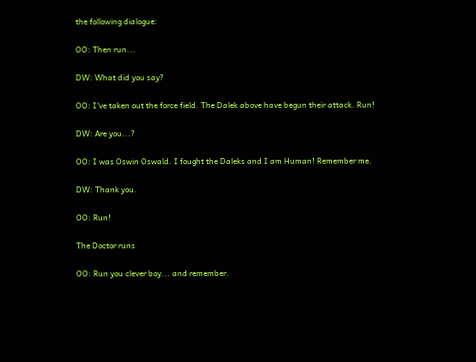the following dialogue:

OO: Then run...

DW: What did you say?

OO: I've taken out the force field. The Dalek above have begun their attack. Run!

DW: Are you...?

OO: I was Oswin Oswald. I fought the Daleks and I am Human! Remember me.

DW: Thank you.

OO: Run!

The Doctor runs

OO: Run you clever boy... and remember.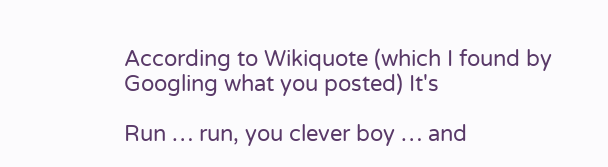According to Wikiquote (which I found by Googling what you posted) It's

Run … run, you clever boy … and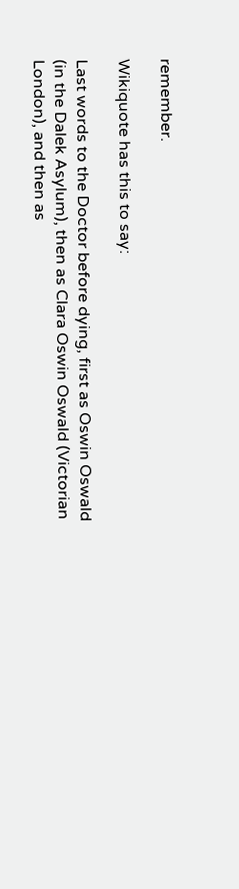remember.

Wikiquote has this to say:

Last words to the Doctor before dying, first as Oswin Oswald (in the Dalek Asylum), then as Clara Oswin Oswald (Victorian London), and then as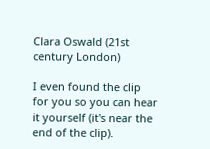Clara Oswald (21st century London)

I even found the clip for you so you can hear it yourself (it's near the end of the clip).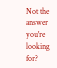Not the answer you're looking for?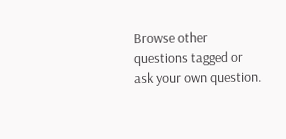Browse other questions tagged or ask your own question.